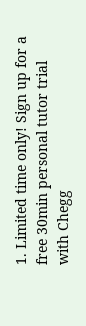1. Limited time only! Sign up for a free 30min personal tutor trial with Chegg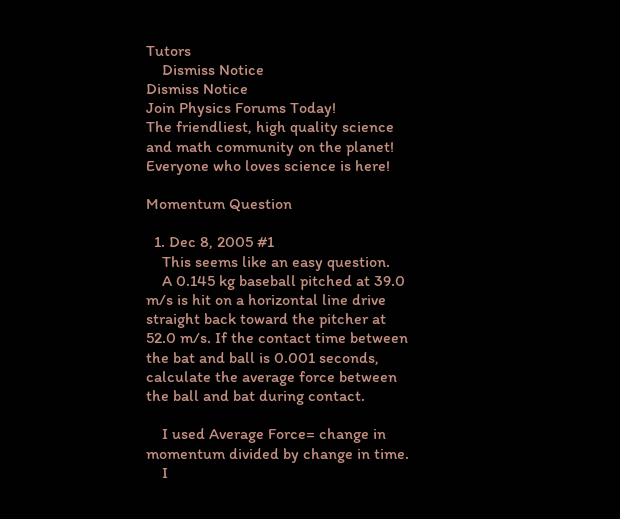Tutors
    Dismiss Notice
Dismiss Notice
Join Physics Forums Today!
The friendliest, high quality science and math community on the planet! Everyone who loves science is here!

Momentum Question

  1. Dec 8, 2005 #1
    This seems like an easy question.
    A 0.145 kg baseball pitched at 39.0 m/s is hit on a horizontal line drive straight back toward the pitcher at 52.0 m/s. If the contact time between the bat and ball is 0.001 seconds, calculate the average force between the ball and bat during contact.

    I used Average Force= change in momentum divided by change in time.
    I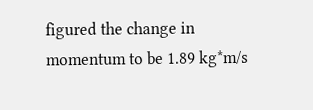figured the change in momentum to be 1.89 kg*m/s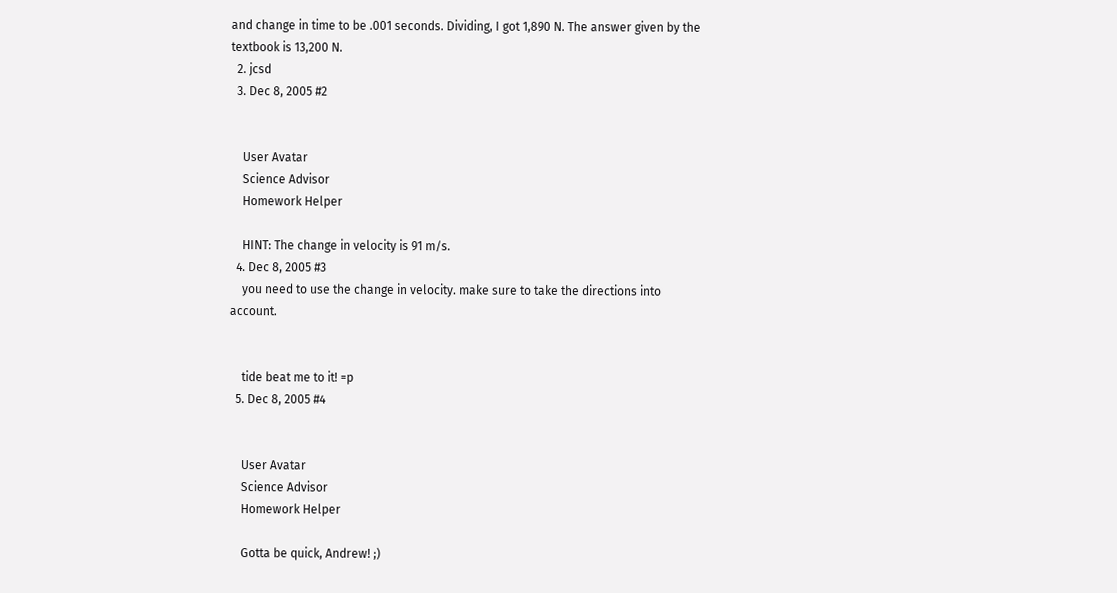and change in time to be .001 seconds. Dividing, I got 1,890 N. The answer given by the textbook is 13,200 N.
  2. jcsd
  3. Dec 8, 2005 #2


    User Avatar
    Science Advisor
    Homework Helper

    HINT: The change in velocity is 91 m/s.
  4. Dec 8, 2005 #3
    you need to use the change in velocity. make sure to take the directions into account.


    tide beat me to it! =p
  5. Dec 8, 2005 #4


    User Avatar
    Science Advisor
    Homework Helper

    Gotta be quick, Andrew! ;)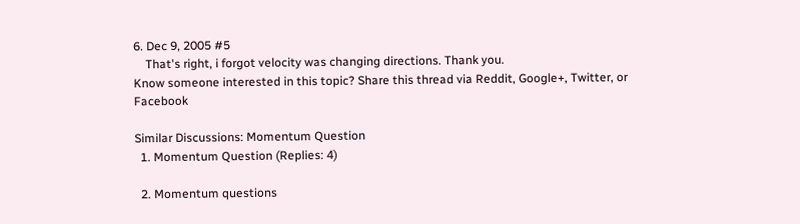6. Dec 9, 2005 #5
    That's right, i forgot velocity was changing directions. Thank you.
Know someone interested in this topic? Share this thread via Reddit, Google+, Twitter, or Facebook

Similar Discussions: Momentum Question
  1. Momentum Question (Replies: 4)

  2. Momentum questions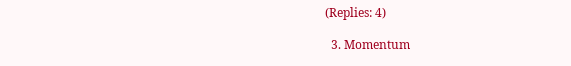(Replies: 4)

  3. Momentum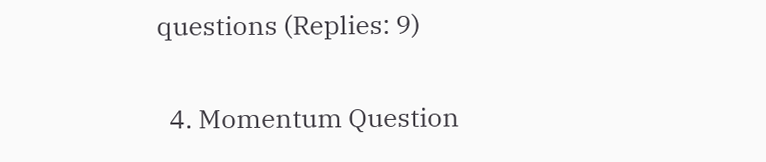questions (Replies: 9)

  4. Momentum Question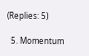(Replies: 5)

  5. Momentum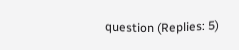question (Replies: 5)